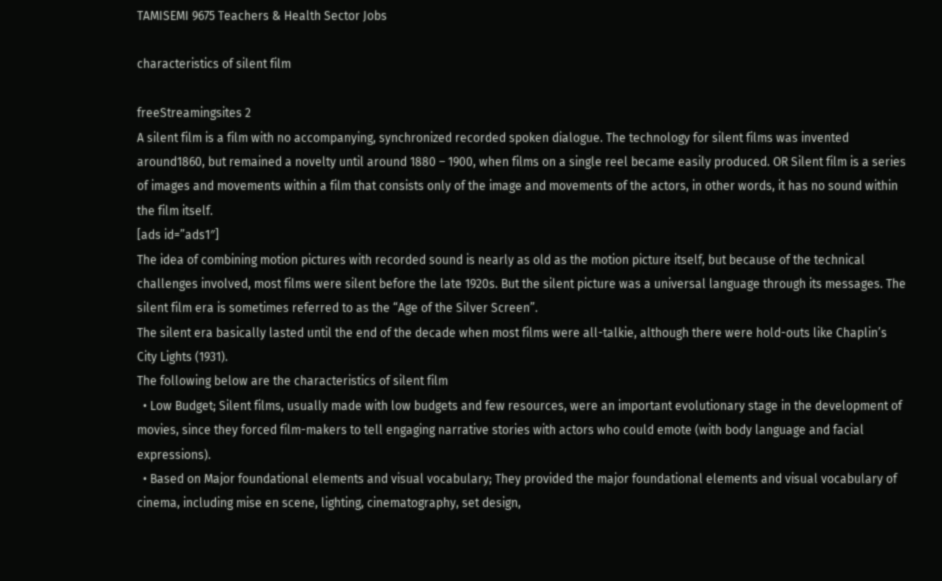TAMISEMI 9675 Teachers & Health Sector Jobs

characteristics of silent film

freeStreamingsites 2
A silent film is a film with no accompanying, synchronized recorded spoken dialogue. The technology for silent films was invented around1860, but remained a novelty until around 1880 – 1900, when films on a single reel became easily produced. OR Silent film is a series of images and movements within a film that consists only of the image and movements of the actors, in other words, it has no sound within the film itself.
[ads id=”ads1″]
The idea of combining motion pictures with recorded sound is nearly as old as the motion picture itself, but because of the technical challenges involved, most films were silent before the late 1920s. But the silent picture was a universal language through its messages. The silent film era is sometimes referred to as the “Age of the Silver Screen”.
The silent era basically lasted until the end of the decade when most films were all-talkie, although there were hold-outs like Chaplin’s  City Lights (1931).
The following below are the characteristics of silent film
  • Low Budget; Silent films, usually made with low budgets and few resources, were an important evolutionary stage in the development of movies, since they forced film-makers to tell engaging narrative stories with actors who could emote (with body language and facial expressions).
  • Based on Major foundational elements and visual vocabulary; They provided the major foundational elements and visual vocabulary of cinema, including mise en scene, lighting, cinematography, set design,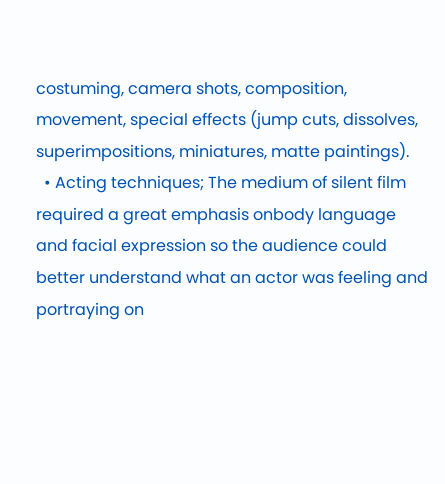costuming, camera shots, composition, movement, special effects (jump cuts, dissolves, superimpositions, miniatures, matte paintings).
  • Acting techniques; The medium of silent film required a great emphasis onbody language and facial expression so the audience could better understand what an actor was feeling and portraying on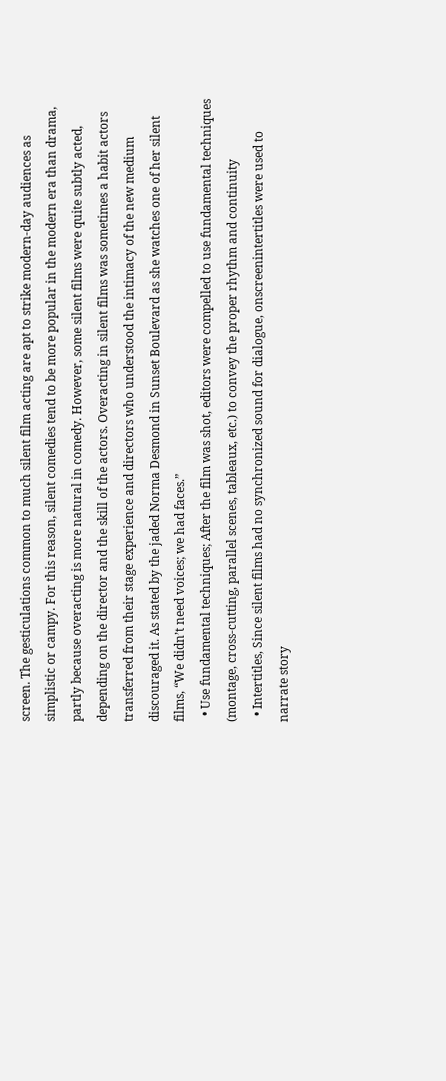screen. The gesticulations common to much silent film acting are apt to strike modern-day audiences as simplistic or campy. For this reason, silent comedies tend to be more popular in the modern era than drama, partly because overacting is more natural in comedy. However, some silent films were quite subtly acted, depending on the director and the skill of the actors. Overacting in silent films was sometimes a habit actors transferred from their stage experience and directors who understood the intimacy of the new medium discouraged it. As stated by the jaded Norma Desmond in Sunset Boulevard as she watches one of her silent films, “We didn’t need voices; we had faces.”
  • Use fundamental techniques; After the film was shot, editors were compelled to use fundamental techniques (montage, cross-cutting, parallel scenes, tableaux, etc.) to convey the proper rhythm and continuity
  • Intertitles, Since silent films had no synchronized sound for dialogue, onscreenintertitles were used to narrate story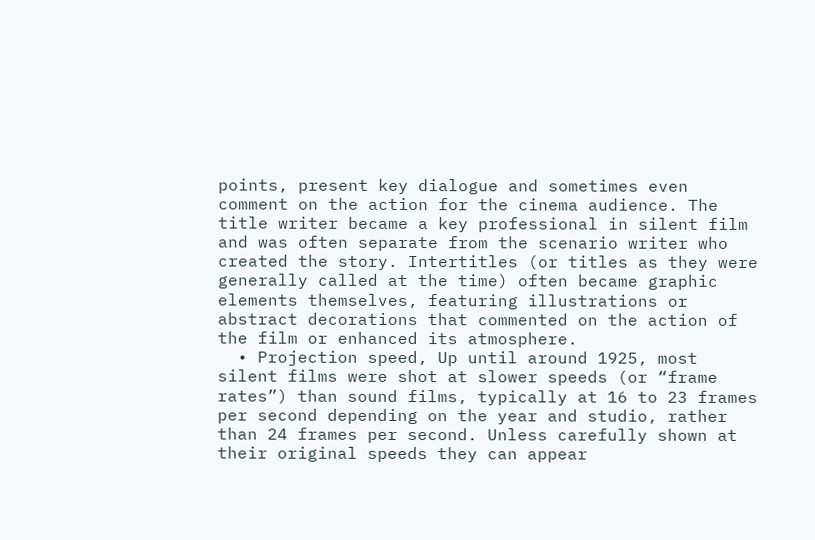points, present key dialogue and sometimes even comment on the action for the cinema audience. The title writer became a key professional in silent film and was often separate from the scenario writer who created the story. Intertitles (or titles as they were generally called at the time) often became graphic elements themselves, featuring illustrations or abstract decorations that commented on the action of the film or enhanced its atmosphere.
  • Projection speed, Up until around 1925, most silent films were shot at slower speeds (or “frame rates”) than sound films, typically at 16 to 23 frames per second depending on the year and studio, rather than 24 frames per second. Unless carefully shown at their original speeds they can appear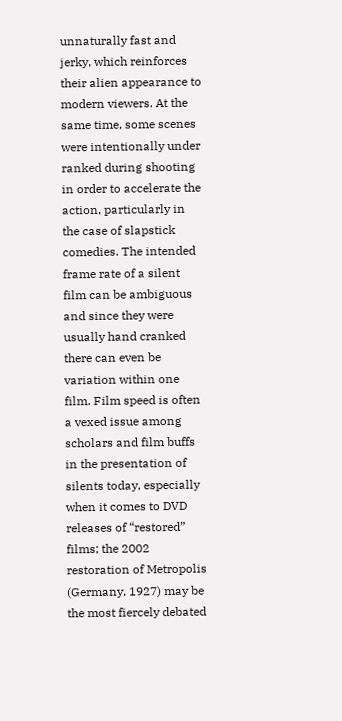unnaturally fast and jerky, which reinforces their alien appearance to modern viewers. At the same time, some scenes were intentionally under ranked during shooting in order to accelerate the action, particularly in the case of slapstick comedies. The intended frame rate of a silent film can be ambiguous and since they were usually hand cranked there can even be variation within one film. Film speed is often a vexed issue among scholars and film buffs in the presentation of silents today, especially when it comes to DVD releases of “restored” films; the 2002 restoration of Metropolis (Germany, 1927) may be the most fiercely debated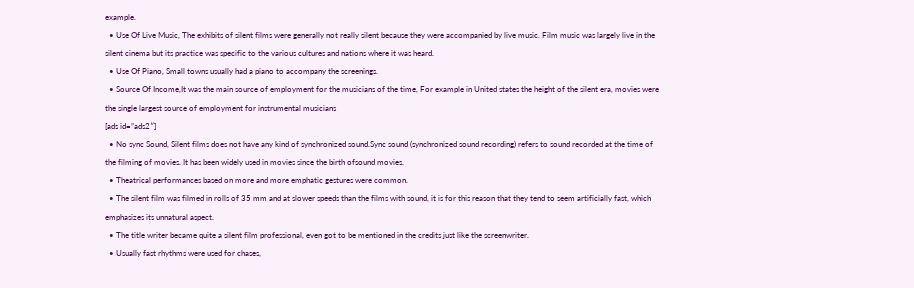example.
  • Use Of Live Music, The exhibits of silent films were generally not really silent because they were accompanied by live music. Film music was largely live in the silent cinema but its practice was specific to the various cultures and nations where it was heard.
  • Use Of Piano, Small towns usually had a piano to accompany the screenings.
  • Source Of Income,It was the main source of employment for the musicians of the time, For example in United states the height of the silent era, movies were the single largest source of employment for instrumental musicians
[ads id=”ads2″]
  • No sync Sound, Silent films does not have any kind of synchronized sound.Sync sound (synchronized sound recording) refers to sound recorded at the time of the filming of movies. It has been widely used in movies since the birth ofsound movies.
  • Theatrical performances based on more and more emphatic gestures were common.
  • The silent film was filmed in rolls of 35 mm and at slower speeds than the films with sound, it is for this reason that they tend to seem artificially fast, which emphasizes its unnatural aspect.
  • The title writer became quite a silent film professional, even got to be mentioned in the credits just like the screenwriter.
  • Usually fast rhythms were used for chases,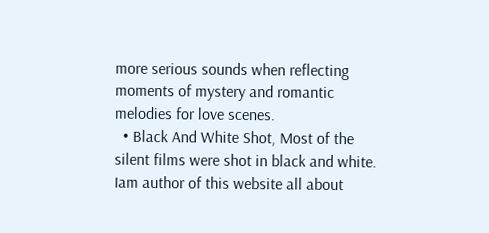more serious sounds when reflecting moments of mystery and romantic melodies for love scenes.
  • Black And White Shot, Most of the silent films were shot in black and white.
Iam author of this website all about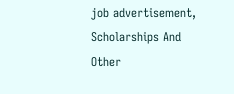job advertisement, Scholarships And Other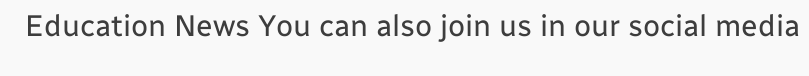Education News You can also join us in our social media